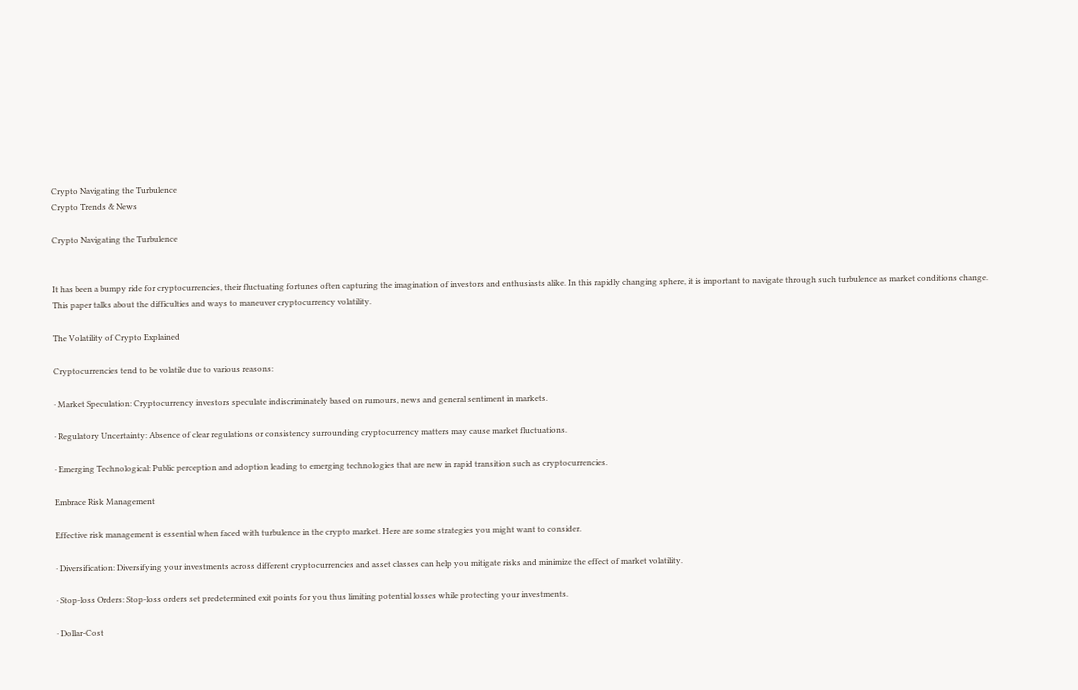Crypto Navigating the Turbulence
Crypto Trends & News

Crypto Navigating the Turbulence


It has been a bumpy ride for cryptocurrencies, their fluctuating fortunes often capturing the imagination of investors and enthusiasts alike. In this rapidly changing sphere, it is important to navigate through such turbulence as market conditions change. This paper talks about the difficulties and ways to maneuver cryptocurrency volatility.

The Volatility of Crypto Explained

Cryptocurrencies tend to be volatile due to various reasons:

· Market Speculation: Cryptocurrency investors speculate indiscriminately based on rumours, news and general sentiment in markets.

· Regulatory Uncertainty: Absence of clear regulations or consistency surrounding cryptocurrency matters may cause market fluctuations.

· Emerging Technological: Public perception and adoption leading to emerging technologies that are new in rapid transition such as cryptocurrencies.

Embrace Risk Management

Effective risk management is essential when faced with turbulence in the crypto market. Here are some strategies you might want to consider.

· Diversification: Diversifying your investments across different cryptocurrencies and asset classes can help you mitigate risks and minimize the effect of market volatility.

· Stop-loss Orders: Stop-loss orders set predetermined exit points for you thus limiting potential losses while protecting your investments.

· Dollar-Cost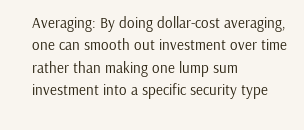Averaging: By doing dollar-cost averaging, one can smooth out investment over time rather than making one lump sum investment into a specific security type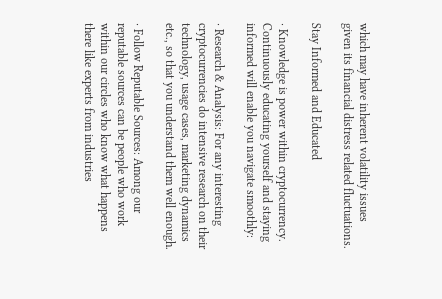which may have inherent volatility issues given its financial distress related fluctuations.

Stay Informed and Educated

· Knowledge is power within cryptocurrency. Continuously educating yourself and staying informed will enable you navigate smoothly:

· Research & Analysis: For any interesting cryptocurrencies do intensive research on their technology, usage cases, marketing dynamics etc., so that you understand them well enough.

· Follow Reputable Sources: Among our reputable sources can be people who work within our circles who know what happens there like experts from industries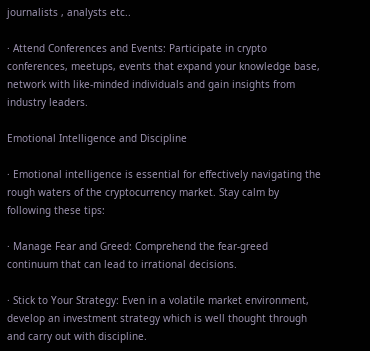journalists , analysts etc..

· Attend Conferences and Events: Participate in crypto conferences, meetups, events that expand your knowledge base, network with like-minded individuals and gain insights from industry leaders.

Emotional Intelligence and Discipline

· Emotional intelligence is essential for effectively navigating the rough waters of the cryptocurrency market. Stay calm by following these tips:

· Manage Fear and Greed: Comprehend the fear-greed continuum that can lead to irrational decisions.

· Stick to Your Strategy: Even in a volatile market environment, develop an investment strategy which is well thought through and carry out with discipline.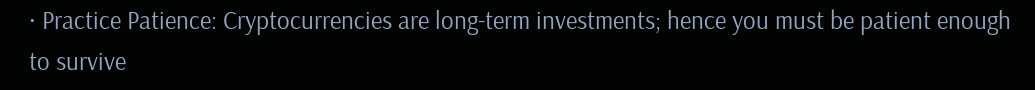· Practice Patience: Cryptocurrencies are long-term investments; hence you must be patient enough to survive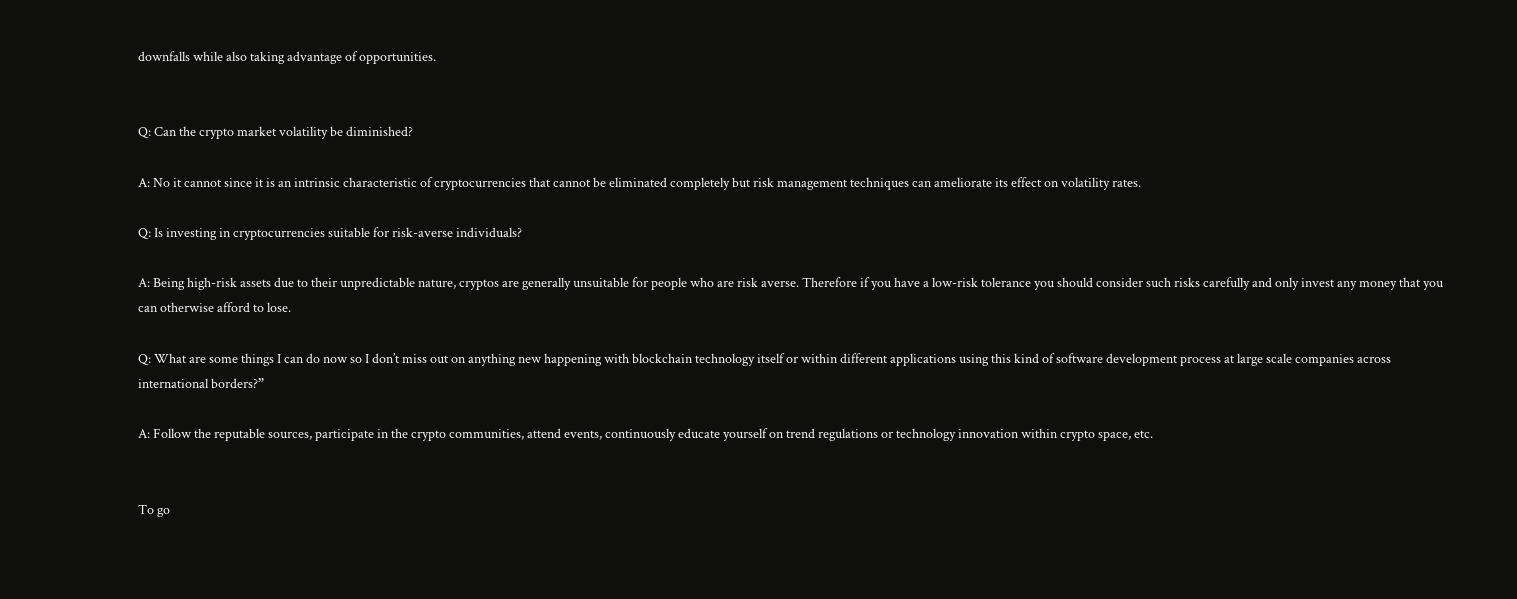downfalls while also taking advantage of opportunities.


Q: Can the crypto market volatility be diminished?

A: No it cannot since it is an intrinsic characteristic of cryptocurrencies that cannot be eliminated completely but risk management techniques can ameliorate its effect on volatility rates.

Q: Is investing in cryptocurrencies suitable for risk-averse individuals?

A: Being high-risk assets due to their unpredictable nature, cryptos are generally unsuitable for people who are risk averse. Therefore if you have a low-risk tolerance you should consider such risks carefully and only invest any money that you can otherwise afford to lose.

Q: What are some things I can do now so I don’t miss out on anything new happening with blockchain technology itself or within different applications using this kind of software development process at large scale companies across international borders?”

A: Follow the reputable sources, participate in the crypto communities, attend events, continuously educate yourself on trend regulations or technology innovation within crypto space, etc.


To go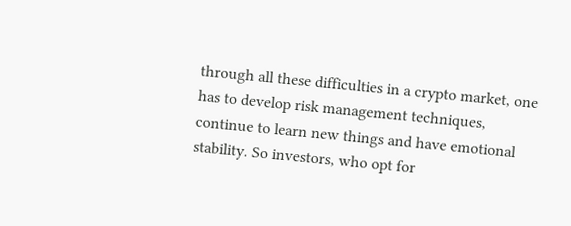through all these difficulties in a crypto market, one has to develop risk management techniques, continue to learn new things and have emotional stability. So investors, who opt for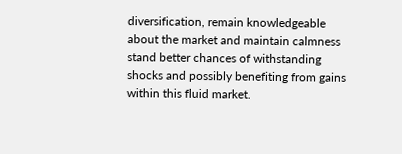diversification, remain knowledgeable about the market and maintain calmness stand better chances of withstanding shocks and possibly benefiting from gains within this fluid market.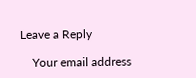Leave a Reply

    Your email address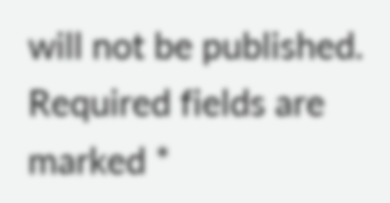will not be published. Required fields are marked *